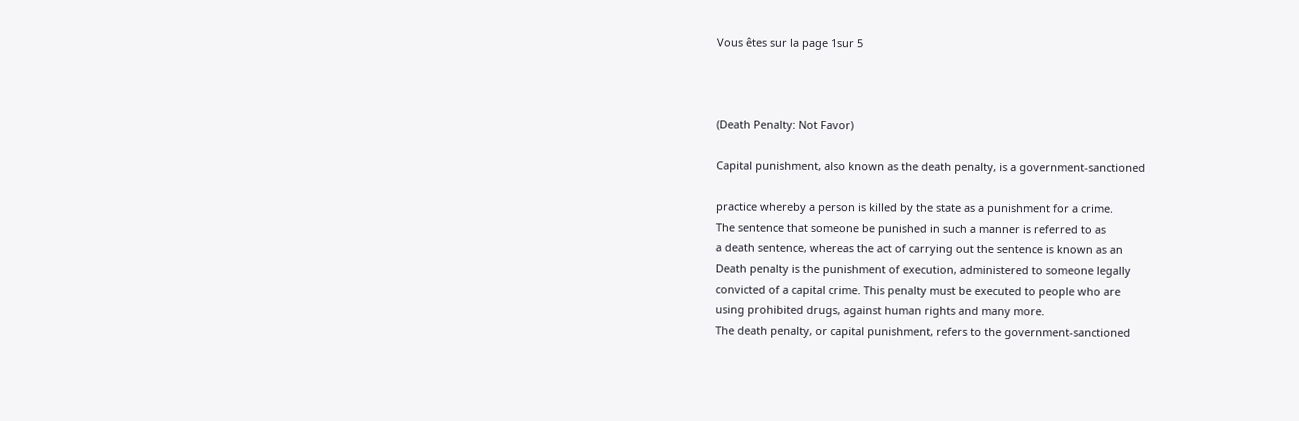Vous êtes sur la page 1sur 5



(Death Penalty: Not Favor)

Capital punishment, also known as the death penalty, is a government-sanctioned

practice whereby a person is killed by the state as a punishment for a crime.
The sentence that someone be punished in such a manner is referred to as
a death sentence, whereas the act of carrying out the sentence is known as an
Death penalty is the punishment of execution, administered to someone legally
convicted of a capital crime. This penalty must be executed to people who are
using prohibited drugs, against human rights and many more.
The death penalty, or capital punishment, refers to the government-sanctioned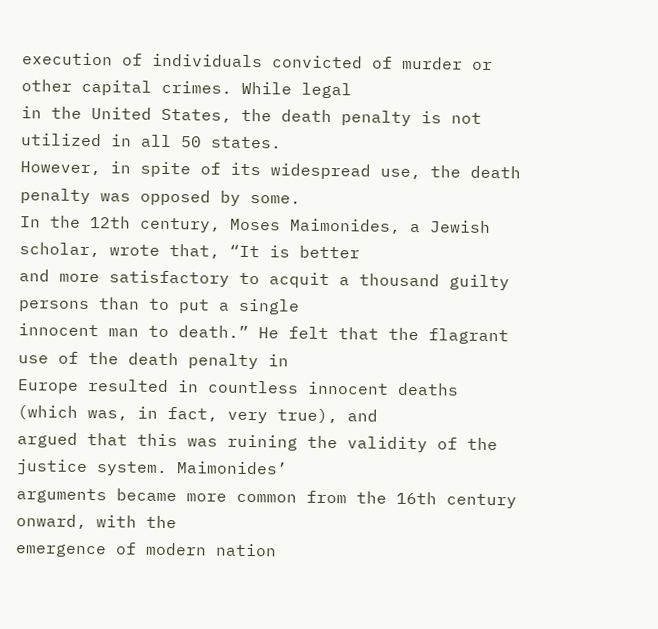execution of individuals convicted of murder or other capital crimes. While legal
in the United States, the death penalty is not utilized in all 50 states.
However, in spite of its widespread use, the death penalty was opposed by some.
In the 12th century, Moses Maimonides, a Jewish scholar, wrote that, “It is better
and more satisfactory to acquit a thousand guilty persons than to put a single
innocent man to death.” He felt that the flagrant use of the death penalty in
Europe resulted in countless innocent deaths (which was, in fact, very true), and
argued that this was ruining the validity of the justice system. Maimonides’
arguments became more common from the 16th century onward, with the
emergence of modern nation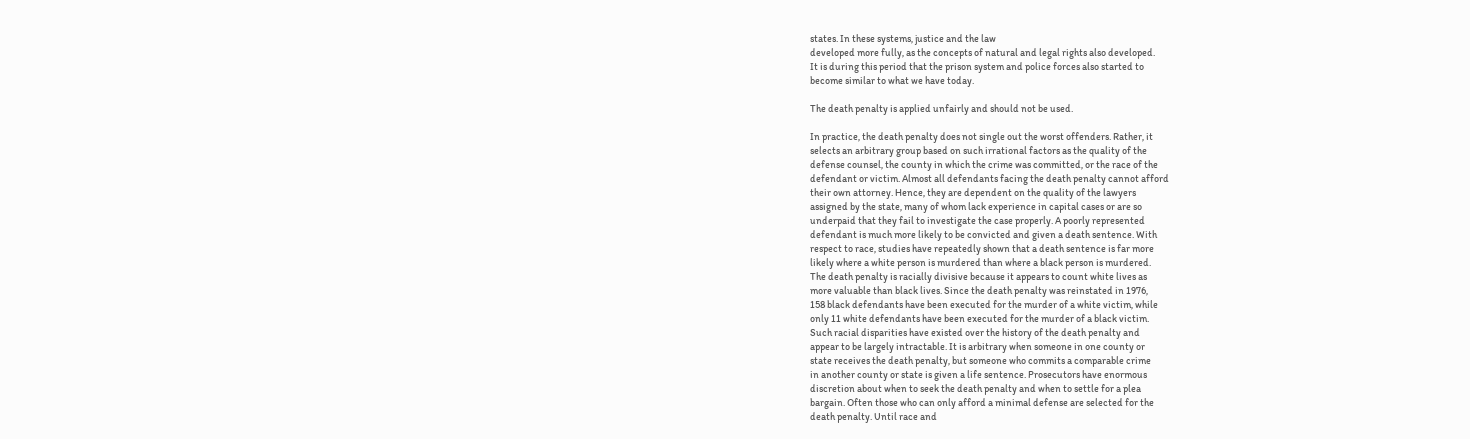states. In these systems, justice and the law
developed more fully, as the concepts of natural and legal rights also developed.
It is during this period that the prison system and police forces also started to
become similar to what we have today.

The death penalty is applied unfairly and should not be used.

In practice, the death penalty does not single out the worst offenders. Rather, it
selects an arbitrary group based on such irrational factors as the quality of the
defense counsel, the county in which the crime was committed, or the race of the
defendant or victim. Almost all defendants facing the death penalty cannot afford
their own attorney. Hence, they are dependent on the quality of the lawyers
assigned by the state, many of whom lack experience in capital cases or are so
underpaid that they fail to investigate the case properly. A poorly represented
defendant is much more likely to be convicted and given a death sentence. With
respect to race, studies have repeatedly shown that a death sentence is far more
likely where a white person is murdered than where a black person is murdered.
The death penalty is racially divisive because it appears to count white lives as
more valuable than black lives. Since the death penalty was reinstated in 1976,
158 black defendants have been executed for the murder of a white victim, while
only 11 white defendants have been executed for the murder of a black victim.
Such racial disparities have existed over the history of the death penalty and
appear to be largely intractable. It is arbitrary when someone in one county or
state receives the death penalty, but someone who commits a comparable crime
in another county or state is given a life sentence. Prosecutors have enormous
discretion about when to seek the death penalty and when to settle for a plea
bargain. Often those who can only afford a minimal defense are selected for the
death penalty. Until race and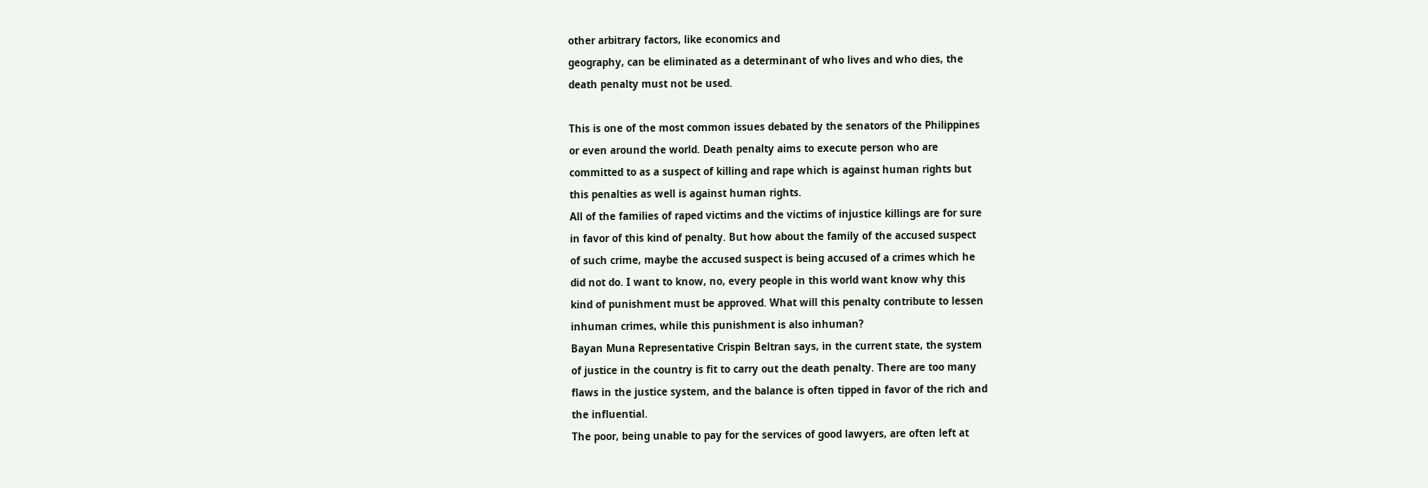other arbitrary factors, like economics and
geography, can be eliminated as a determinant of who lives and who dies, the
death penalty must not be used.

This is one of the most common issues debated by the senators of the Philippines
or even around the world. Death penalty aims to execute person who are
committed to as a suspect of killing and rape which is against human rights but
this penalties as well is against human rights.
All of the families of raped victims and the victims of injustice killings are for sure
in favor of this kind of penalty. But how about the family of the accused suspect
of such crime, maybe the accused suspect is being accused of a crimes which he
did not do. I want to know, no, every people in this world want know why this
kind of punishment must be approved. What will this penalty contribute to lessen
inhuman crimes, while this punishment is also inhuman?
Bayan Muna Representative Crispin Beltran says, in the current state, the system
of justice in the country is fit to carry out the death penalty. There are too many
flaws in the justice system, and the balance is often tipped in favor of the rich and
the influential.
The poor, being unable to pay for the services of good lawyers, are often left at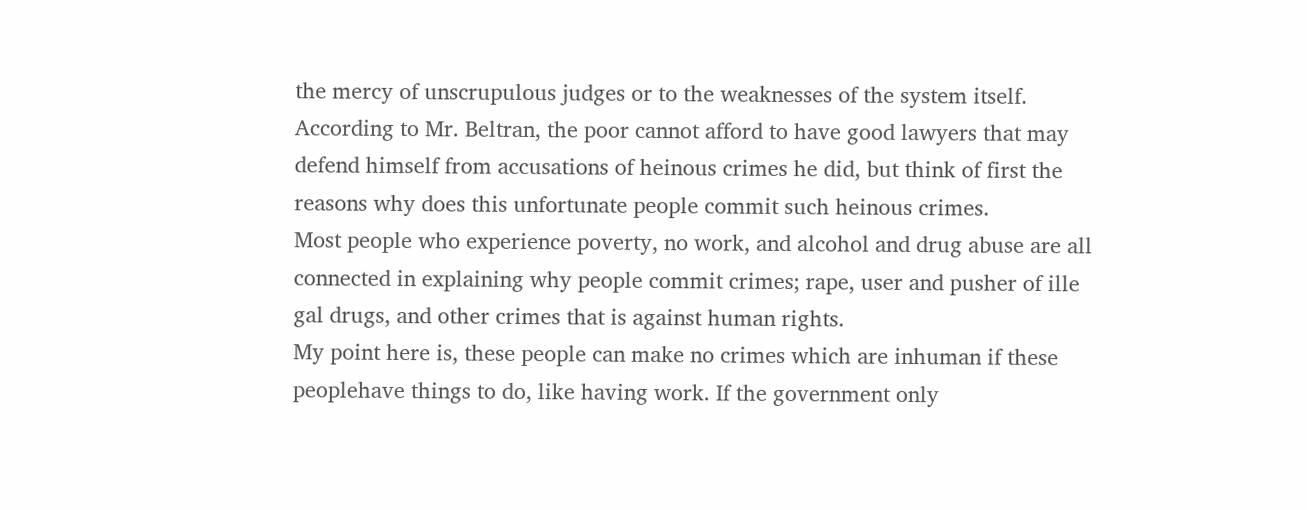the mercy of unscrupulous judges or to the weaknesses of the system itself.
According to Mr. Beltran, the poor cannot afford to have good lawyers that may
defend himself from accusations of heinous crimes he did, but think of first the
reasons why does this unfortunate people commit such heinous crimes.
Most people who experience poverty, no work, and alcohol and drug abuse are all
connected in explaining why people commit crimes; rape, user and pusher of ille
gal drugs, and other crimes that is against human rights.
My point here is, these people can make no crimes which are inhuman if these
peoplehave things to do, like having work. If the government only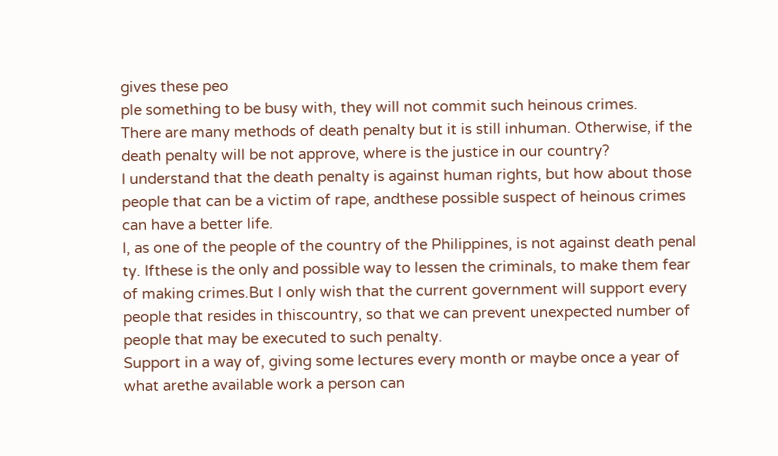gives these peo
ple something to be busy with, they will not commit such heinous crimes.
There are many methods of death penalty but it is still inhuman. Otherwise, if the
death penalty will be not approve, where is the justice in our country?
I understand that the death penalty is against human rights, but how about those
people that can be a victim of rape, andthese possible suspect of heinous crimes
can have a better life.
I, as one of the people of the country of the Philippines, is not against death penal
ty. Ifthese is the only and possible way to lessen the criminals, to make them fear
of making crimes.But I only wish that the current government will support every
people that resides in thiscountry, so that we can prevent unexpected number of
people that may be executed to such penalty.
Support in a way of, giving some lectures every month or maybe once a year of
what arethe available work a person can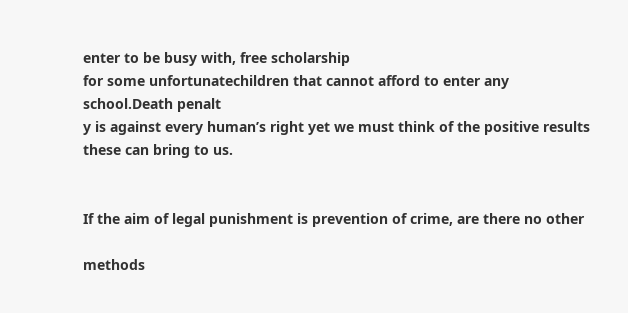enter to be busy with, free scholarship
for some unfortunatechildren that cannot afford to enter any school.Death penalt
y is against every human’s right yet we must think of the positive results
these can bring to us.


If the aim of legal punishment is prevention of crime, are there no other

methods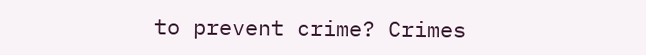to prevent crime? Crimes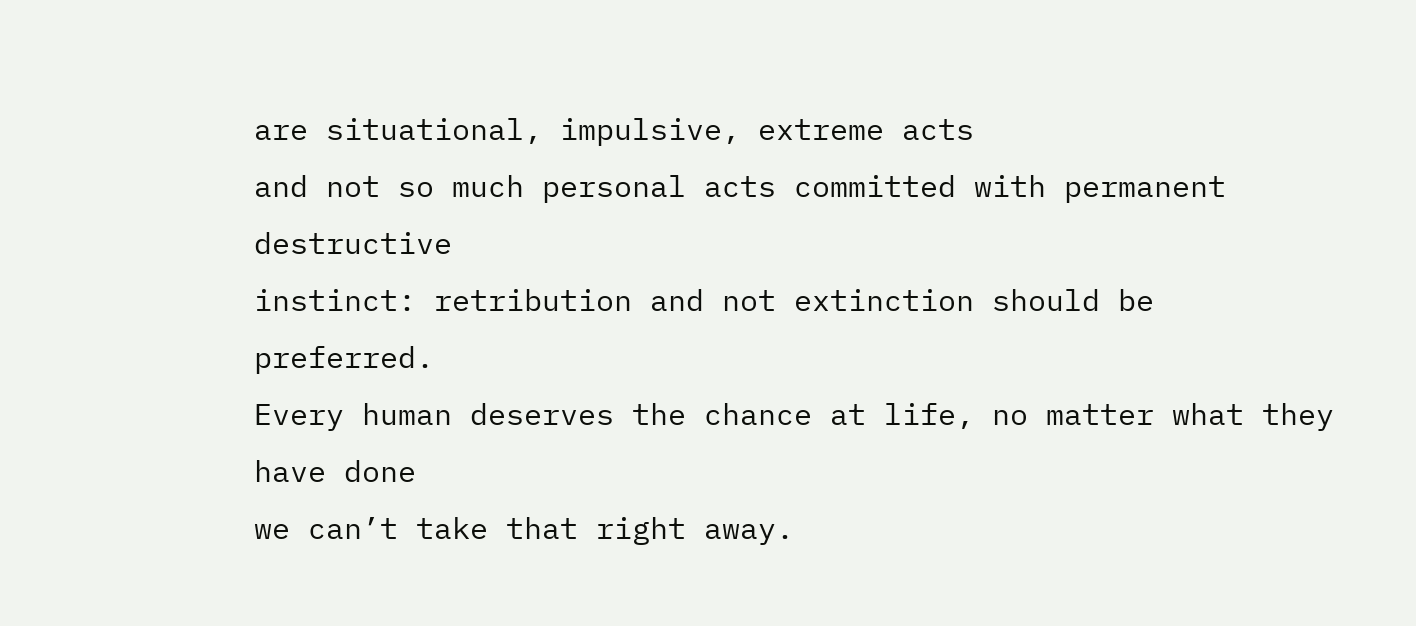are situational, impulsive, extreme acts
and not so much personal acts committed with permanent destructive
instinct: retribution and not extinction should be preferred.
Every human deserves the chance at life, no matter what they have done
we can’t take that right away.